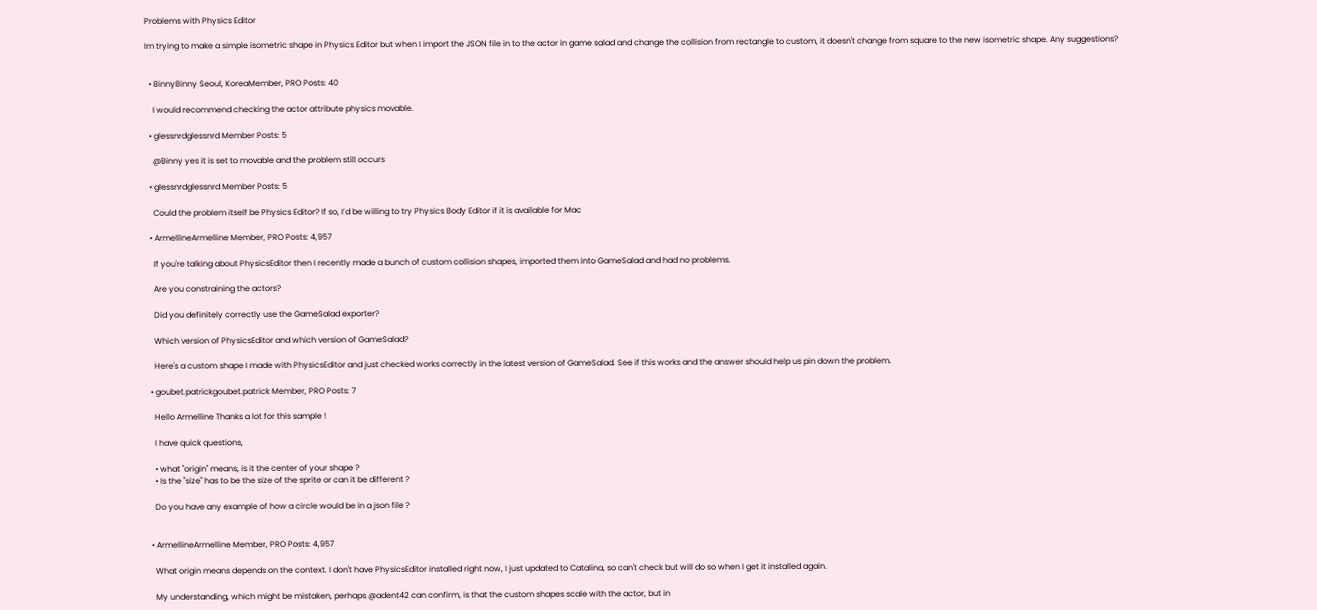Problems with Physics Editor

Im trying to make a simple isometric shape in Physics Editor but when I import the JSON file in to the actor in game salad and change the collision from rectangle to custom, it doesn't change from square to the new isometric shape. Any suggestions?


  • BinnyBinny Seoul, KoreaMember, PRO Posts: 40

    I would recommend checking the actor attribute physics movable.

  • glessnrdglessnrd Member Posts: 5

    @Binny yes it is set to movable and the problem still occurs

  • glessnrdglessnrd Member Posts: 5

    Could the problem itself be Physics Editor? If so, I’d be willing to try Physics Body Editor if it is available for Mac

  • ArmellineArmelline Member, PRO Posts: 4,957

    If you're talking about PhysicsEditor then I recently made a bunch of custom collision shapes, imported them into GameSalad and had no problems.

    Are you constraining the actors?

    Did you definitely correctly use the GameSalad exporter?

    Which version of PhysicsEditor and which version of GameSalad?

    Here's a custom shape I made with PhysicsEditor and just checked works correctly in the latest version of GameSalad. See if this works and the answer should help us pin down the problem.

  • goubet.patrickgoubet.patrick Member, PRO Posts: 7

    Hello Armelline Thanks a lot for this sample !

    I have quick questions,

    • what "origin" means, is it the center of your shape ?
    • Is the "size" has to be the size of the sprite or can it be different ?

    Do you have any example of how a circle would be in a json file ?


  • ArmellineArmelline Member, PRO Posts: 4,957

    What origin means depends on the context. I don't have PhysicsEditor installed right now, I just updated to Catalina, so can't check but will do so when I get it installed again.

    My understanding, which might be mistaken, perhaps @adent42 can confirm, is that the custom shapes scale with the actor, but in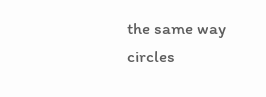the same way circles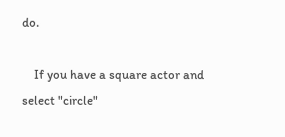do.

    If you have a square actor and select "circle"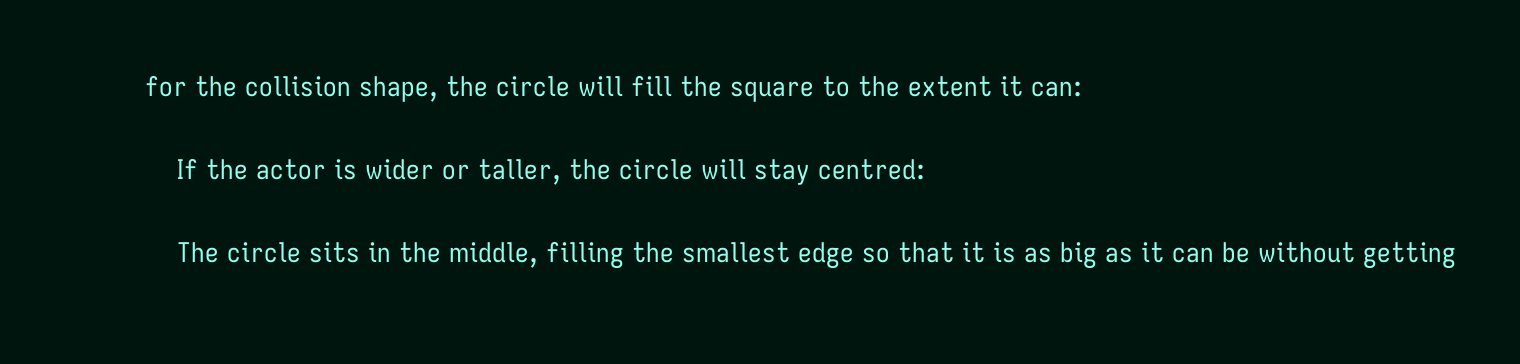for the collision shape, the circle will fill the square to the extent it can:

    If the actor is wider or taller, the circle will stay centred:

    The circle sits in the middle, filling the smallest edge so that it is as big as it can be without getting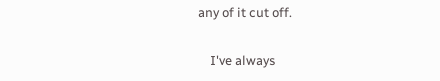any of it cut off.

    I've always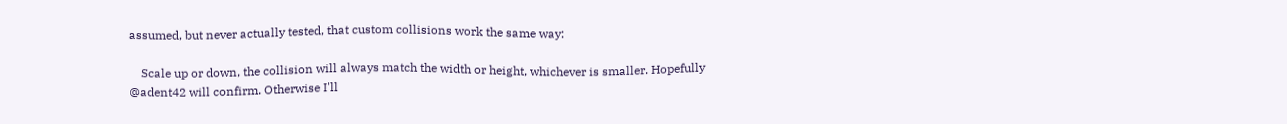assumed, but never actually tested, that custom collisions work the same way:

    Scale up or down, the collision will always match the width or height, whichever is smaller. Hopefully @adent42 will confirm. Otherwise I'll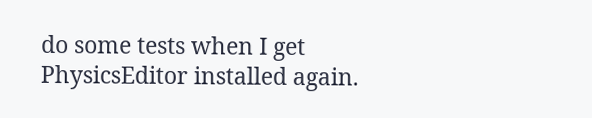do some tests when I get PhysicsEditor installed again.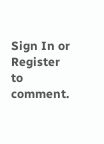Sign In or Register to comment.